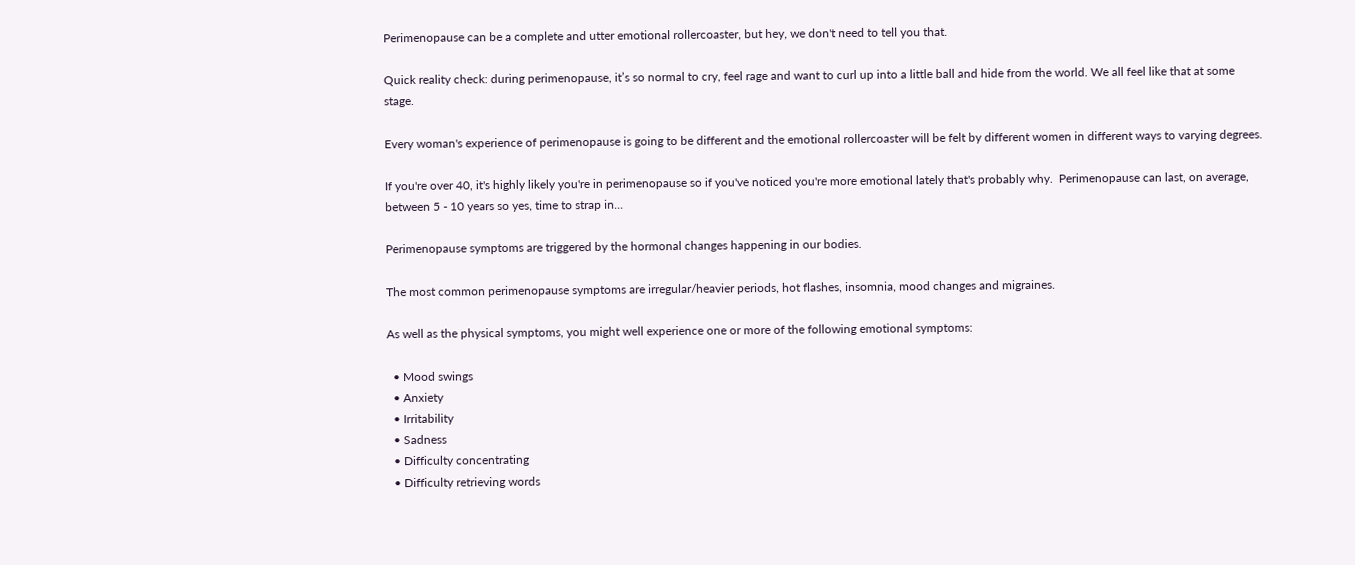Perimenopause can be a complete and utter emotional rollercoaster, but hey, we don't need to tell you that.

Quick reality check: during perimenopause, it’s so normal to cry, feel rage and want to curl up into a little ball and hide from the world. We all feel like that at some stage.

Every woman's experience of perimenopause is going to be different and the emotional rollercoaster will be felt by different women in different ways to varying degrees.

If you're over 40, it's highly likely you're in perimenopause so if you've noticed you're more emotional lately that's probably why.  Perimenopause can last, on average, between 5 - 10 years so yes, time to strap in...

Perimenopause symptoms are triggered by the hormonal changes happening in our bodies.

The most common perimenopause symptoms are irregular/heavier periods, hot flashes, insomnia, mood changes and migraines.

As well as the physical symptoms, you might well experience one or more of the following emotional symptoms:

  • Mood swings
  • Anxiety
  • Irritability
  • Sadness
  • Difficulty concentrating
  • Difficulty retrieving words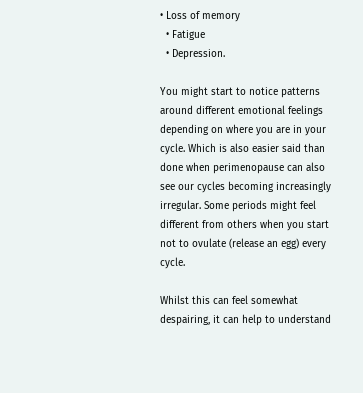• Loss of memory
  • Fatigue
  • Depression.

You might start to notice patterns around different emotional feelings depending on where you are in your cycle. Which is also easier said than done when perimenopause can also see our cycles becoming increasingly irregular. Some periods might feel different from others when you start not to ovulate (release an egg) every cycle.

Whilst this can feel somewhat despairing, it can help to understand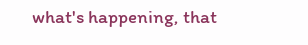what's happening, that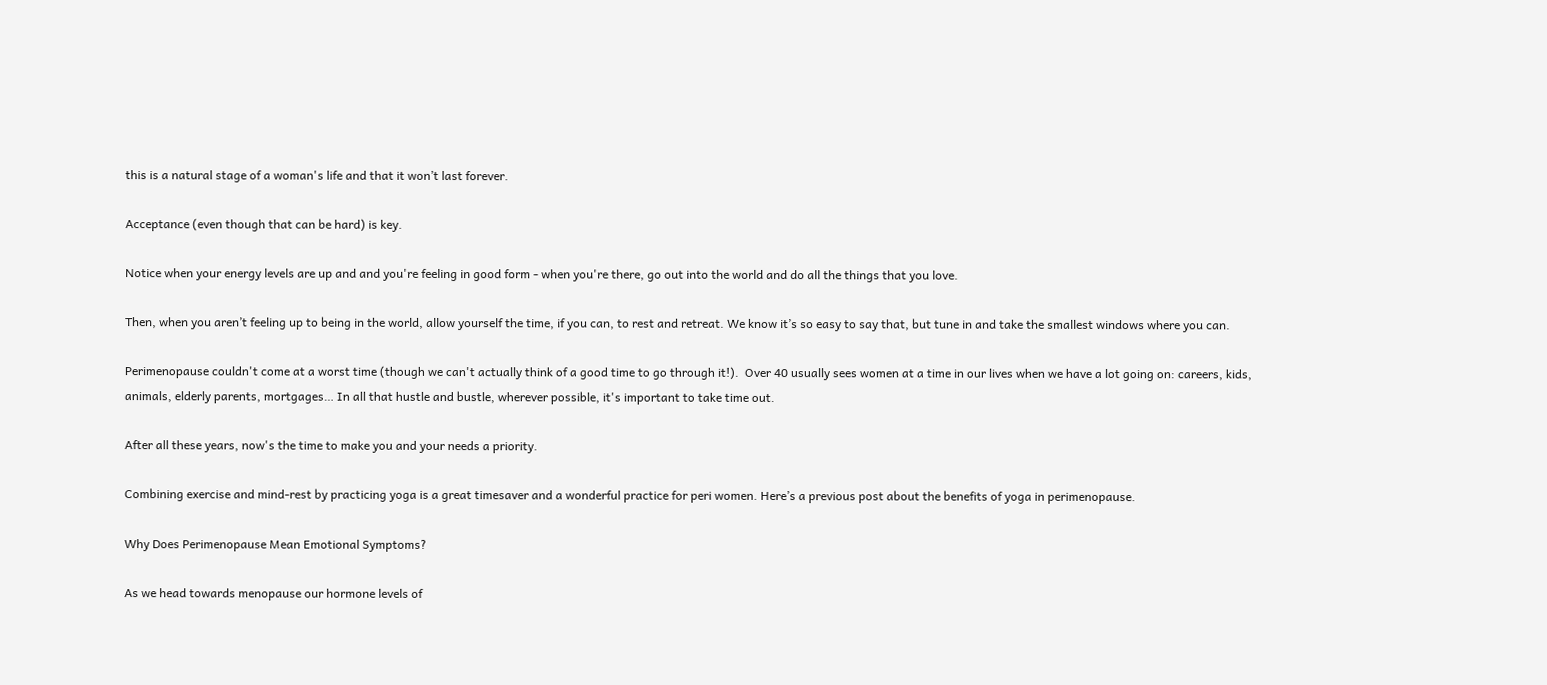this is a natural stage of a woman's life and that it won’t last forever.

Acceptance (even though that can be hard) is key.

Notice when your energy levels are up and and you're feeling in good form - when you're there, go out into the world and do all the things that you love.

Then, when you aren’t feeling up to being in the world, allow yourself the time, if you can, to rest and retreat. We know it’s so easy to say that, but tune in and take the smallest windows where you can.

Perimenopause couldn't come at a worst time (though we can't actually think of a good time to go through it!).  Over 40 usually sees women at a time in our lives when we have a lot going on: careers, kids, animals, elderly parents, mortgages… In all that hustle and bustle, wherever possible, it's important to take time out.

After all these years, now's the time to make you and your needs a priority.

Combining exercise and mind-rest by practicing yoga is a great timesaver and a wonderful practice for peri women. Here’s a previous post about the benefits of yoga in perimenopause.

Why Does Perimenopause Mean Emotional Symptoms?

As we head towards menopause our hormone levels of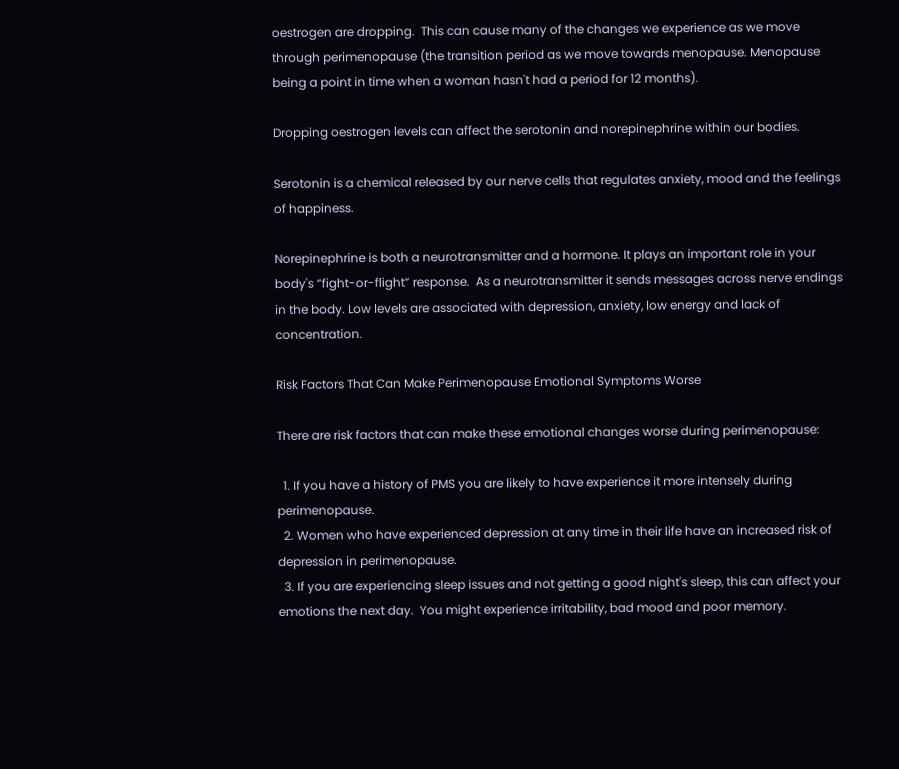oestrogen are dropping.  This can cause many of the changes we experience as we move through perimenopause (the transition period as we move towards menopause. Menopause being a point in time when a woman hasn't had a period for 12 months).

Dropping oestrogen levels can affect the serotonin and norepinephrine within our bodies.

Serotonin is a chemical released by our nerve cells that regulates anxiety, mood and the feelings of happiness.

Norepinephrine is both a neurotransmitter and a hormone. It plays an important role in your body's “fight-or-flight” response.  As a neurotransmitter it sends messages across nerve endings in the body. Low levels are associated with depression, anxiety, low energy and lack of concentration.

Risk Factors That Can Make Perimenopause Emotional Symptoms Worse

There are risk factors that can make these emotional changes worse during perimenopause:

  1. If you have a history of PMS you are likely to have experience it more intensely during perimenopause.
  2. Women who have experienced depression at any time in their life have an increased risk of depression in perimenopause.
  3. If you are experiencing sleep issues and not getting a good night's sleep, this can affect your emotions the next day.  You might experience irritability, bad mood and poor memory.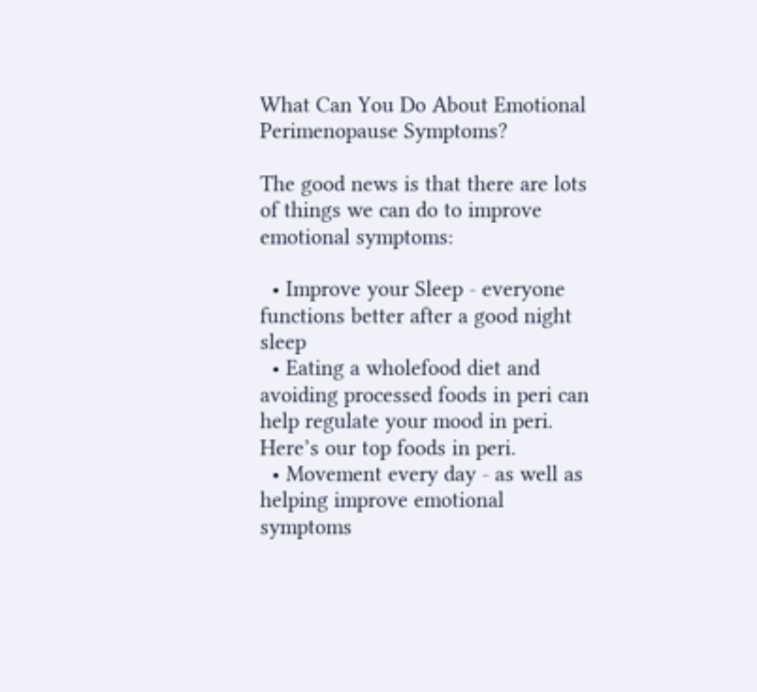What Can You Do About Emotional Perimenopause Symptoms?

The good news is that there are lots of things we can do to improve emotional symptoms:

  • Improve your Sleep - everyone functions better after a good night sleep
  • Eating a wholefood diet and avoiding processed foods in peri can help regulate your mood in peri. Here’s our top foods in peri.
  • Movement every day - as well as helping improve emotional symptoms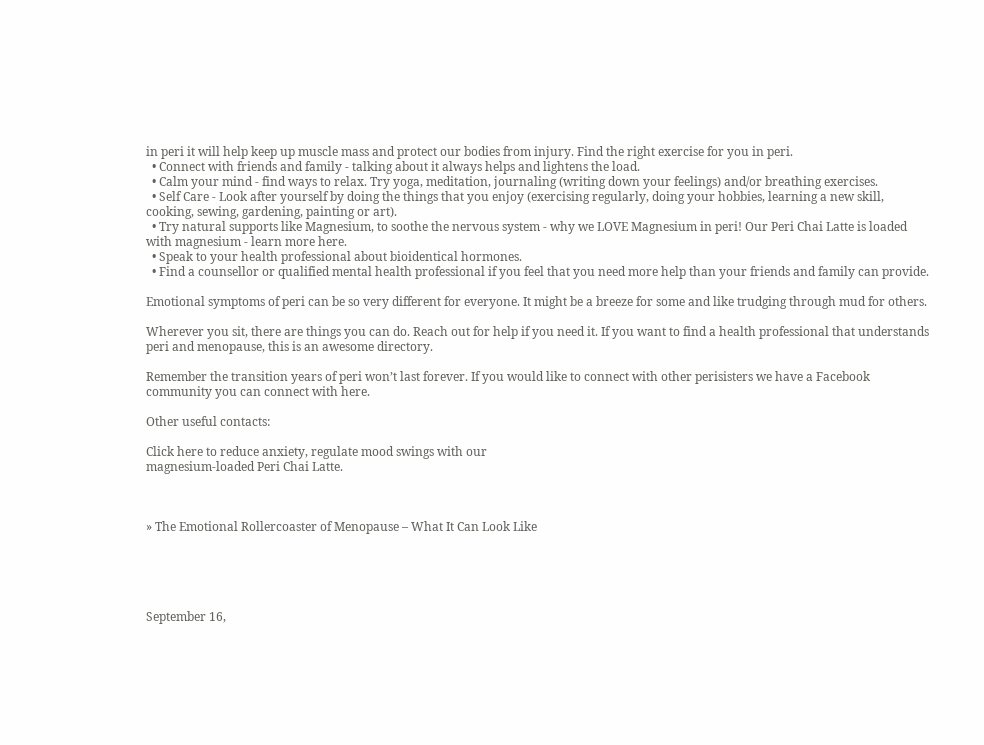in peri it will help keep up muscle mass and protect our bodies from injury. Find the right exercise for you in peri.
  • Connect with friends and family - talking about it always helps and lightens the load.
  • Calm your mind - find ways to relax. Try yoga, meditation, journaling (writing down your feelings) and/or breathing exercises.
  • Self Care - Look after yourself by doing the things that you enjoy (exercising regularly, doing your hobbies, learning a new skill, cooking, sewing, gardening, painting or art).
  • Try natural supports like Magnesium, to soothe the nervous system - why we LOVE Magnesium in peri! Our Peri Chai Latte is loaded with magnesium - learn more here.
  • Speak to your health professional about bioidentical hormones.
  • Find a counsellor or qualified mental health professional if you feel that you need more help than your friends and family can provide.

Emotional symptoms of peri can be so very different for everyone. It might be a breeze for some and like trudging through mud for others.

Wherever you sit, there are things you can do. Reach out for help if you need it. If you want to find a health professional that understands peri and menopause, this is an awesome directory.

Remember the transition years of peri won’t last forever. If you would like to connect with other perisisters we have a Facebook community you can connect with here.

Other useful contacts:

Click here to reduce anxiety, regulate mood swings with our
magnesium-loaded Peri Chai Latte.



» The Emotional Rollercoaster of Menopause – What It Can Look Like





September 16,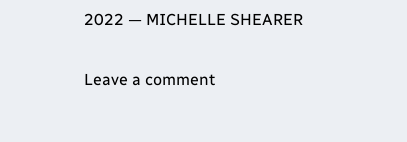2022 — MICHELLE SHEARER

Leave a comment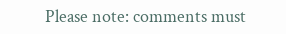Please note: comments must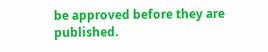be approved before they are published.